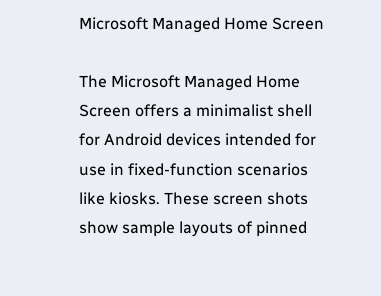Microsoft Managed Home Screen

The Microsoft Managed Home Screen offers a minimalist shell for Android devices intended for use in fixed-function scenarios like kiosks. These screen shots show sample layouts of pinned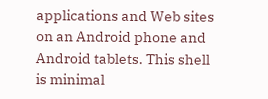applications and Web sites on an Android phone and Android tablets. This shell is minimal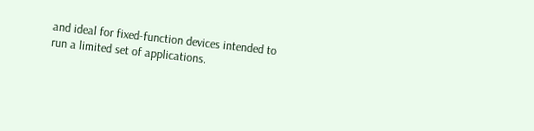and ideal for fixed-function devices intended to run a limited set of applications.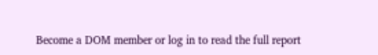Become a DOM member or log in to read the full report